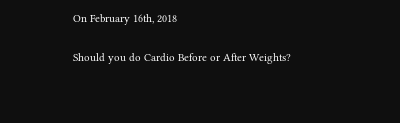On February 16th, 2018

Should you do Cardio Before or After Weights?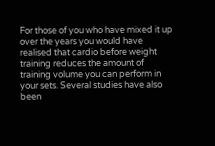For those of you who have mixed it up over the years you would have realised that cardio before weight training reduces the amount of training volume you can perform in your sets. Several studies have also been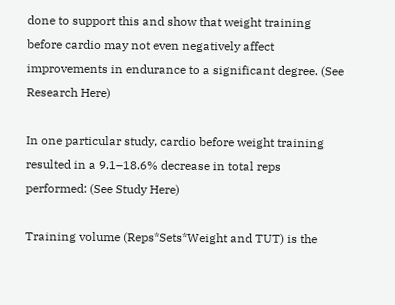done to support this and show that weight training before cardio may not even negatively affect improvements in endurance to a significant degree. (See Research Here)

In one particular study, cardio before weight training resulted in a 9.1–18.6% decrease in total reps performed: (See Study Here)

Training volume (Reps*Sets*Weight and TUT) is the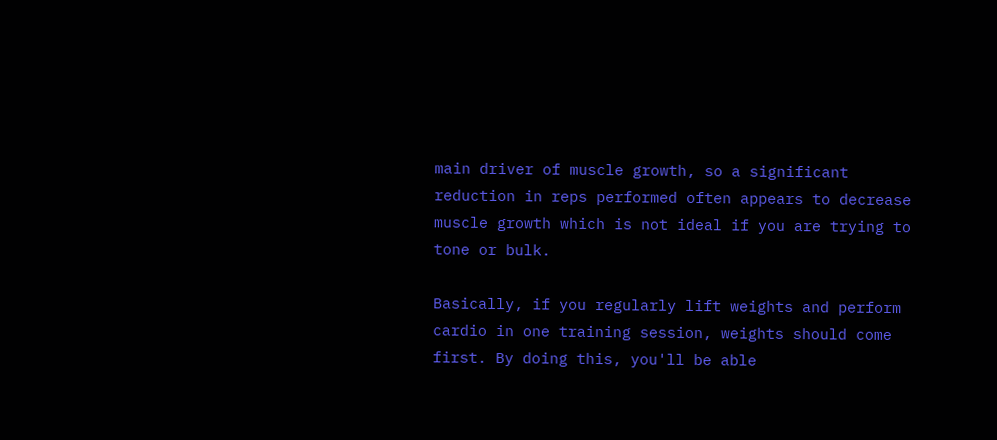main driver of muscle growth, so a significant reduction in reps performed often appears to decrease muscle growth which is not ideal if you are trying to tone or bulk.

Basically, if you regularly lift weights and perform cardio in one training session, weights should come first. By doing this, you'll be able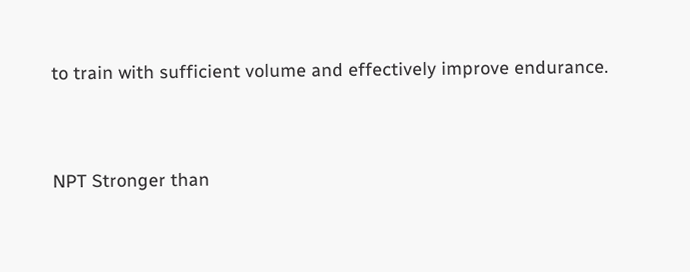to train with sufficient volume and effectively improve endurance.


NPT Stronger than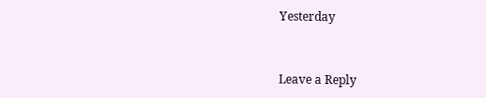Yesterday


Leave a Reply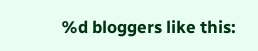%d bloggers like this: